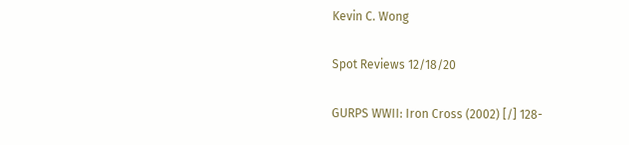Kevin C. Wong

Spot Reviews 12/18/20

GURPS WWII: Iron Cross (2002) [/] 128-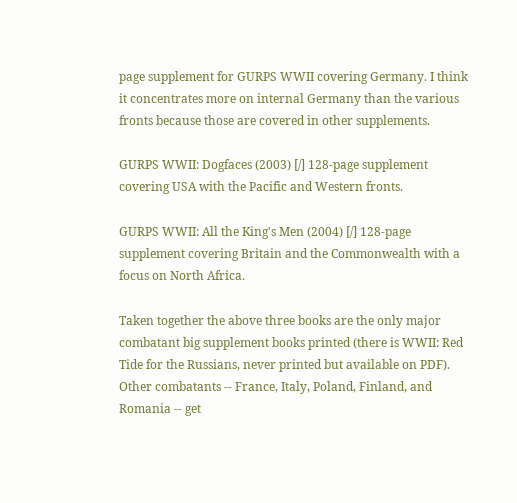page supplement for GURPS WWII covering Germany. I think it concentrates more on internal Germany than the various fronts because those are covered in other supplements.

GURPS WWII: Dogfaces (2003) [/] 128-page supplement covering USA with the Pacific and Western fronts.

GURPS WWII: All the King's Men (2004) [/] 128-page supplement covering Britain and the Commonwealth with a focus on North Africa.

Taken together the above three books are the only major combatant big supplement books printed (there is WWII: Red Tide for the Russians, never printed but available on PDF). Other combatants -- France, Italy, Poland, Finland, and Romania -- get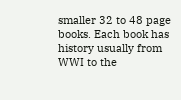smaller 32 to 48 page books. Each book has history usually from WWI to the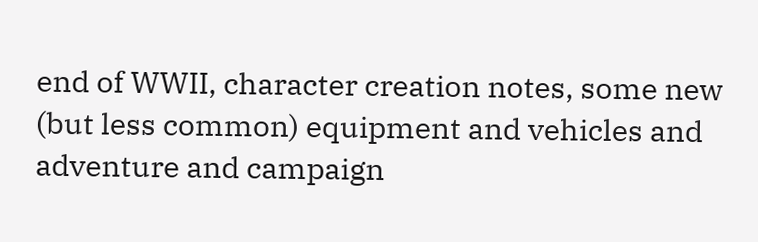end of WWII, character creation notes, some new (but less common) equipment and vehicles and adventure and campaign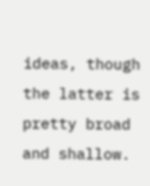ideas, though the latter is pretty broad and shallow.